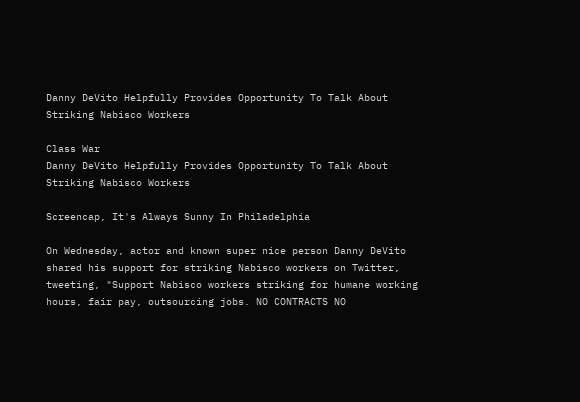Danny DeVito Helpfully Provides Opportunity To Talk About Striking Nabisco Workers

Class War
Danny DeVito Helpfully Provides Opportunity To Talk About Striking Nabisco Workers

Screencap, It's Always Sunny In Philadelphia

On Wednesday, actor and known super nice person Danny DeVito shared his support for striking Nabisco workers on Twitter, tweeting, "Support Nabisco workers striking for humane working hours, fair pay, outsourcing jobs. NO CONTRACTS NO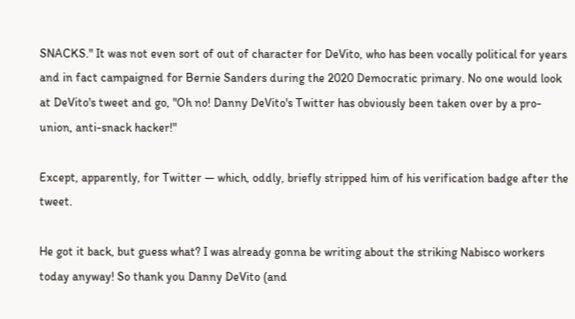SNACKS." It was not even sort of out of character for DeVito, who has been vocally political for years and in fact campaigned for Bernie Sanders during the 2020 Democratic primary. No one would look at DeVito's tweet and go, "Oh no! Danny DeVito's Twitter has obviously been taken over by a pro-union, anti-snack hacker!"

Except, apparently, for Twitter — which, oddly, briefly stripped him of his verification badge after the tweet.

He got it back, but guess what? I was already gonna be writing about the striking Nabisco workers today anyway! So thank you Danny DeVito (and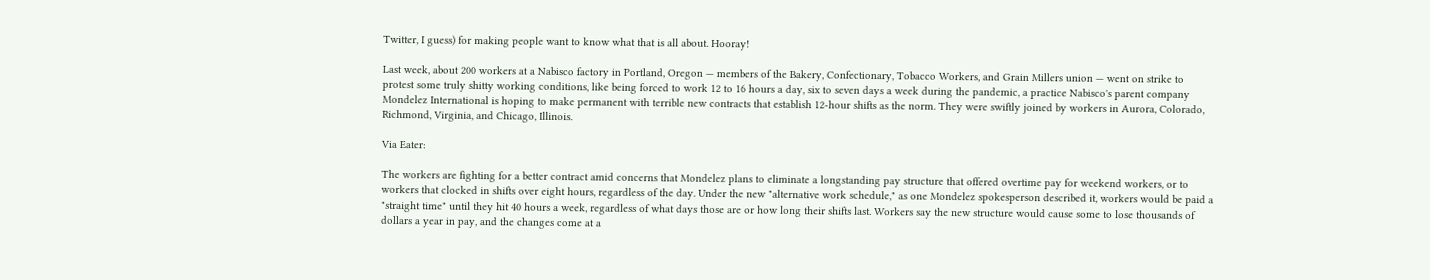Twitter, I guess) for making people want to know what that is all about. Hooray!

Last week, about 200 workers at a Nabisco factory in Portland, Oregon — members of the Bakery, Confectionary, Tobacco Workers, and Grain Millers union — went on strike to protest some truly shitty working conditions, like being forced to work 12 to 16 hours a day, six to seven days a week during the pandemic, a practice Nabisco's parent company Mondelez International is hoping to make permanent with terrible new contracts that establish 12-hour shifts as the norm. They were swiftly joined by workers in Aurora, Colorado, Richmond, Virginia, and Chicago, Illinois.

Via Eater:

The workers are fighting for a better contract amid concerns that Mondelez plans to eliminate a longstanding pay structure that offered overtime pay for weekend workers, or to workers that clocked in shifts over eight hours, regardless of the day. Under the new "alternative work schedule," as one Mondelez spokesperson described it, workers would be paid a "straight time" until they hit 40 hours a week, regardless of what days those are or how long their shifts last. Workers say the new structure would cause some to lose thousands of dollars a year in pay, and the changes come at a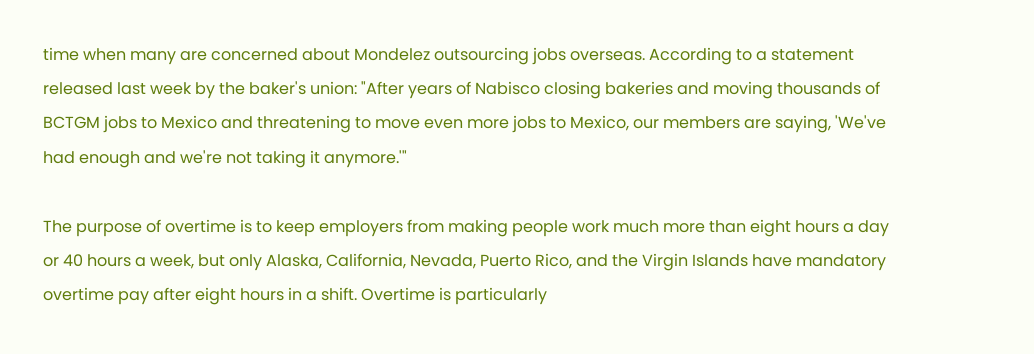time when many are concerned about Mondelez outsourcing jobs overseas. According to a statement released last week by the baker's union: "After years of Nabisco closing bakeries and moving thousands of BCTGM jobs to Mexico and threatening to move even more jobs to Mexico, our members are saying, 'We've had enough and we're not taking it anymore.'"

The purpose of overtime is to keep employers from making people work much more than eight hours a day or 40 hours a week, but only Alaska, California, Nevada, Puerto Rico, and the Virgin Islands have mandatory overtime pay after eight hours in a shift. Overtime is particularly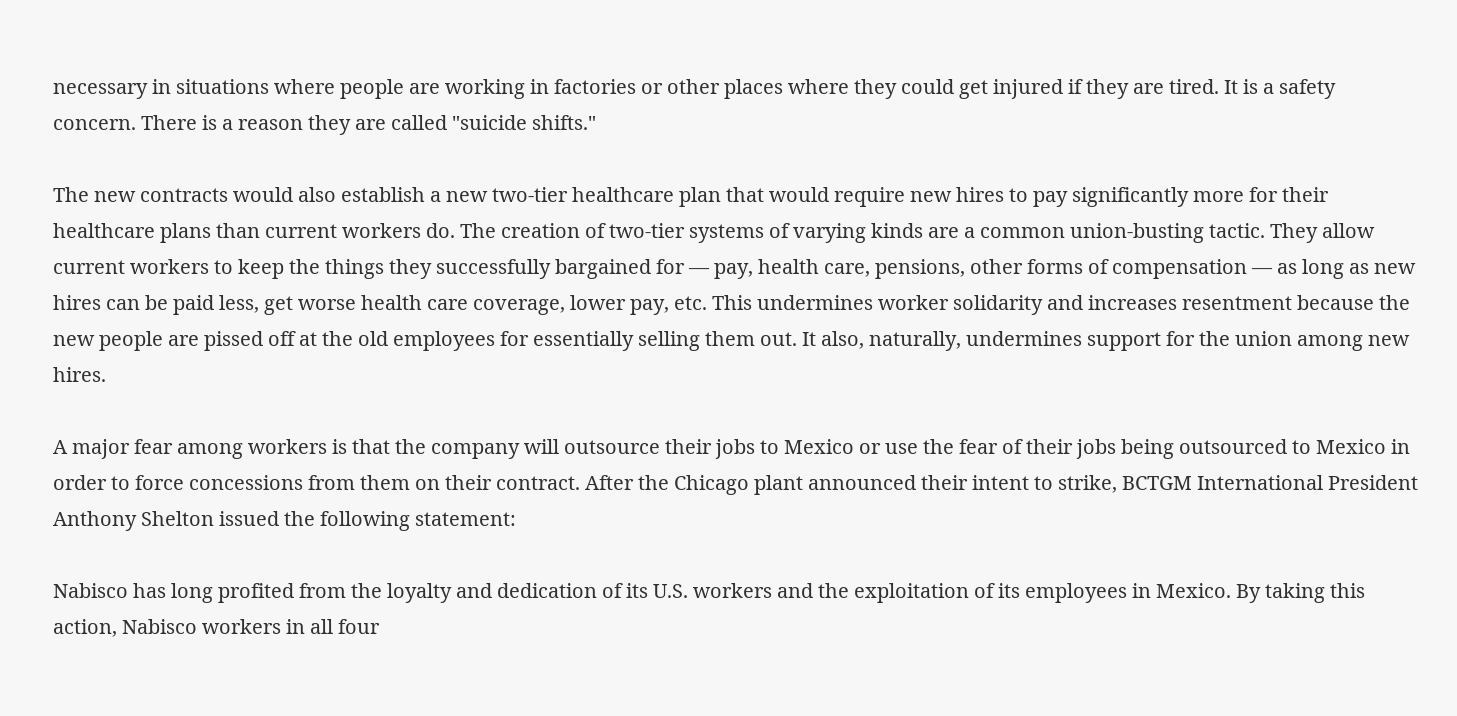necessary in situations where people are working in factories or other places where they could get injured if they are tired. It is a safety concern. There is a reason they are called "suicide shifts."

The new contracts would also establish a new two-tier healthcare plan that would require new hires to pay significantly more for their healthcare plans than current workers do. The creation of two-tier systems of varying kinds are a common union-busting tactic. They allow current workers to keep the things they successfully bargained for — pay, health care, pensions, other forms of compensation — as long as new hires can be paid less, get worse health care coverage, lower pay, etc. This undermines worker solidarity and increases resentment because the new people are pissed off at the old employees for essentially selling them out. It also, naturally, undermines support for the union among new hires.

A major fear among workers is that the company will outsource their jobs to Mexico or use the fear of their jobs being outsourced to Mexico in order to force concessions from them on their contract. After the Chicago plant announced their intent to strike, BCTGM International President Anthony Shelton issued the following statement:

Nabisco has long profited from the loyalty and dedication of its U.S. workers and the exploitation of its employees in Mexico. By taking this action, Nabisco workers in all four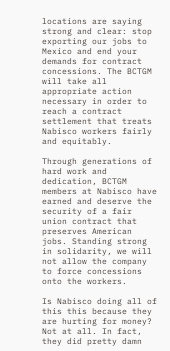locations are saying strong and clear: stop exporting our jobs to Mexico and end your demands for contract concessions. The BCTGM will take all appropriate action necessary in order to reach a contract settlement that treats Nabisco workers fairly and equitably.

Through generations of hard work and dedication, BCTGM members at Nabisco have earned and deserve the security of a fair union contract that preserves American jobs. Standing strong in solidarity, we will not allow the company to force concessions onto the workers.

Is Nabisco doing all of this this because they are hurting for money? Not at all. In fact, they did pretty damn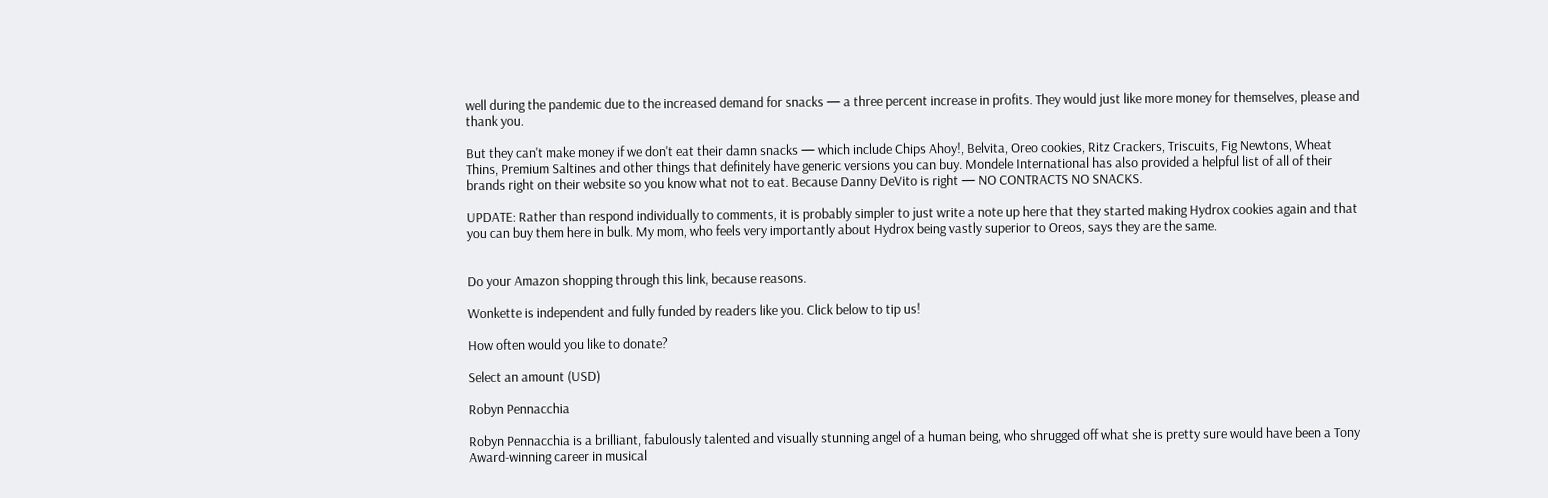well during the pandemic due to the increased demand for snacks — a three percent increase in profits. They would just like more money for themselves, please and thank you.

But they can't make money if we don't eat their damn snacks — which include Chips Ahoy!, Belvita, Oreo cookies, Ritz Crackers, Triscuits, Fig Newtons, Wheat Thins, Premium Saltines and other things that definitely have generic versions you can buy. Mondele International has also provided a helpful list of all of their brands right on their website so you know what not to eat. Because Danny DeVito is right — NO CONTRACTS NO SNACKS.

UPDATE: Rather than respond individually to comments, it is probably simpler to just write a note up here that they started making Hydrox cookies again and that you can buy them here in bulk. My mom, who feels very importantly about Hydrox being vastly superior to Oreos, says they are the same.


Do your Amazon shopping through this link, because reasons.

Wonkette is independent and fully funded by readers like you. Click below to tip us!

How often would you like to donate?

Select an amount (USD)

Robyn Pennacchia

Robyn Pennacchia is a brilliant, fabulously talented and visually stunning angel of a human being, who shrugged off what she is pretty sure would have been a Tony Award-winning career in musical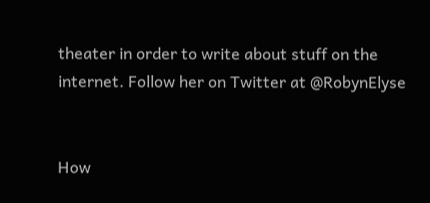theater in order to write about stuff on the internet. Follow her on Twitter at @RobynElyse


How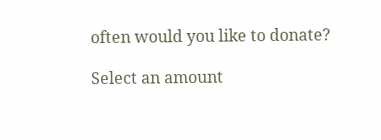often would you like to donate?

Select an amount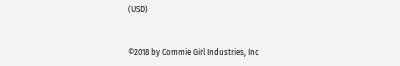(USD)


©2018 by Commie Girl Industries, Inc